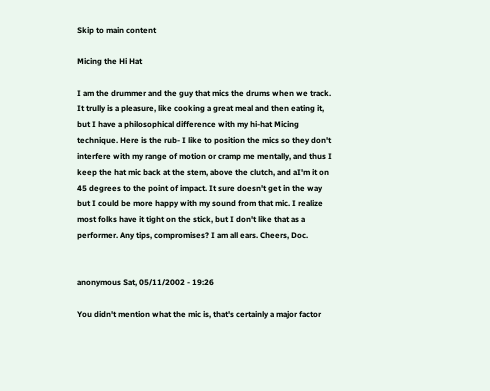Skip to main content

Micing the Hi Hat

I am the drummer and the guy that mics the drums when we track. It trully is a pleasure, like cooking a great meal and then eating it, but I have a philosophical difference with my hi-hat Micing technique. Here is the rub- I like to position the mics so they don't interfere with my range of motion or cramp me mentally, and thus I keep the hat mic back at the stem, above the clutch, and aI'm it on 45 degrees to the point of impact. It sure doesn't get in the way but I could be more happy with my sound from that mic. I realize most folks have it tight on the stick, but I don't like that as a performer. Any tips, compromises? I am all ears. Cheers, Doc.


anonymous Sat, 05/11/2002 - 19:26

You didn't mention what the mic is, that's certainly a major factor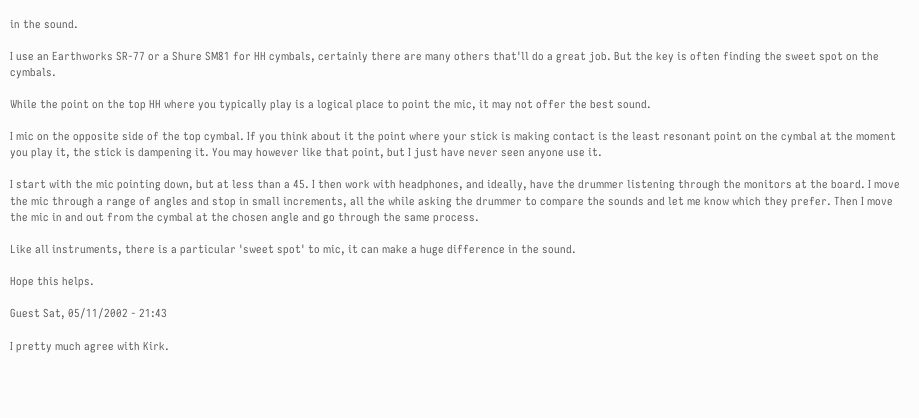in the sound.

I use an Earthworks SR-77 or a Shure SM81 for HH cymbals, certainly there are many others that'll do a great job. But the key is often finding the sweet spot on the cymbals.

While the point on the top HH where you typically play is a logical place to point the mic, it may not offer the best sound.

I mic on the opposite side of the top cymbal. If you think about it the point where your stick is making contact is the least resonant point on the cymbal at the moment you play it, the stick is dampening it. You may however like that point, but I just have never seen anyone use it.

I start with the mic pointing down, but at less than a 45. I then work with headphones, and ideally, have the drummer listening through the monitors at the board. I move the mic through a range of angles and stop in small increments, all the while asking the drummer to compare the sounds and let me know which they prefer. Then I move the mic in and out from the cymbal at the chosen angle and go through the same process.

Like all instruments, there is a particular 'sweet spot' to mic, it can make a huge difference in the sound.

Hope this helps.

Guest Sat, 05/11/2002 - 21:43

I pretty much agree with Kirk.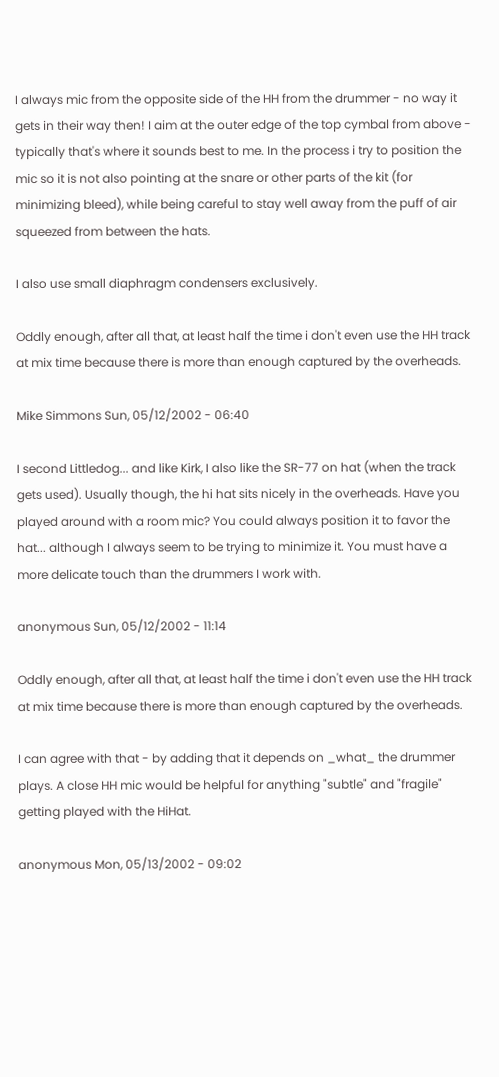I always mic from the opposite side of the HH from the drummer - no way it gets in their way then! I aim at the outer edge of the top cymbal from above - typically that's where it sounds best to me. In the process i try to position the mic so it is not also pointing at the snare or other parts of the kit (for minimizing bleed), while being careful to stay well away from the puff of air squeezed from between the hats.

I also use small diaphragm condensers exclusively.

Oddly enough, after all that, at least half the time i don't even use the HH track at mix time because there is more than enough captured by the overheads.

Mike Simmons Sun, 05/12/2002 - 06:40

I second Littledog... and like Kirk, I also like the SR-77 on hat (when the track gets used). Usually though, the hi hat sits nicely in the overheads. Have you played around with a room mic? You could always position it to favor the hat... although I always seem to be trying to minimize it. You must have a more delicate touch than the drummers I work with.

anonymous Sun, 05/12/2002 - 11:14

Oddly enough, after all that, at least half the time i don't even use the HH track at mix time because there is more than enough captured by the overheads.

I can agree with that - by adding that it depends on _what_ the drummer plays. A close HH mic would be helpful for anything "subtle" and "fragile" getting played with the HiHat.

anonymous Mon, 05/13/2002 - 09:02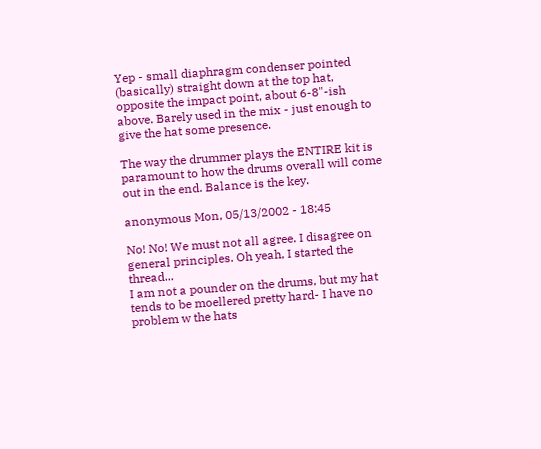Yep - small diaphragm condenser pointed (basically) straight down at the top hat, opposite the impact point, about 6-8"-ish above. Barely used in the mix - just enough to give the hat some presence.

The way the drummer plays the ENTIRE kit is paramount to how the drums overall will come out in the end. Balance is the key.

anonymous Mon, 05/13/2002 - 18:45

No! No! We must not all agree. I disagree on general principles. Oh yeah, I started the thread...
I am not a pounder on the drums, but my hat tends to be moellered pretty hard- I have no problem w the hats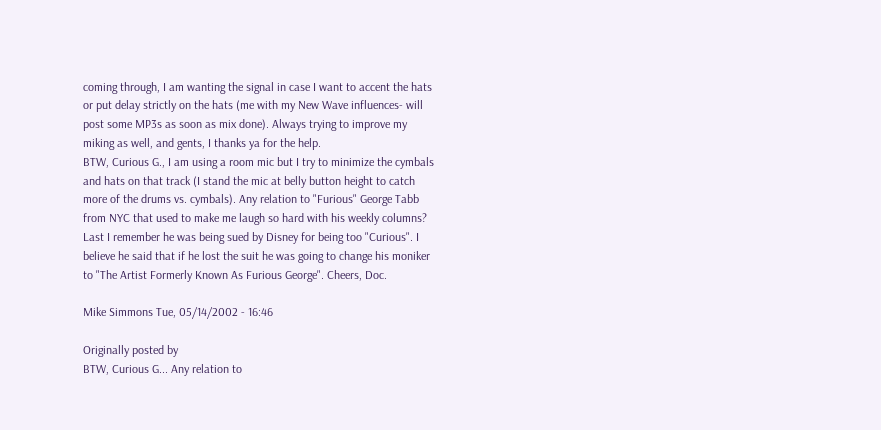coming through, I am wanting the signal in case I want to accent the hats or put delay strictly on the hats (me with my New Wave influences- will post some MP3s as soon as mix done). Always trying to improve my miking as well, and gents, I thanks ya for the help.
BTW, Curious G., I am using a room mic but I try to minimize the cymbals and hats on that track (I stand the mic at belly button height to catch more of the drums vs. cymbals). Any relation to "Furious" George Tabb from NYC that used to make me laugh so hard with his weekly columns? Last I remember he was being sued by Disney for being too "Curious". I believe he said that if he lost the suit he was going to change his moniker to "The Artist Formerly Known As Furious George". Cheers, Doc.

Mike Simmons Tue, 05/14/2002 - 16:46

Originally posted by
BTW, Curious G... Any relation to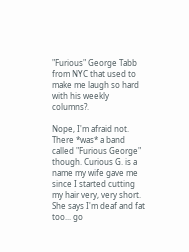"Furious" George Tabb from NYC that used to make me laugh so hard with his weekly columns?.

Nope, I'm afraid not. There *was* a band called "Furious George" though. Curious G. is a name my wife gave me since I started cutting my hair very, very short. She says I'm deaf and fat too... go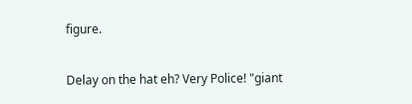figure.

Delay on the hat eh? Very Police! "giant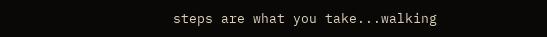steps are what you take...walking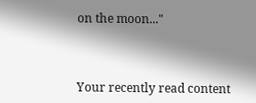on the moon..."



Your recently read content